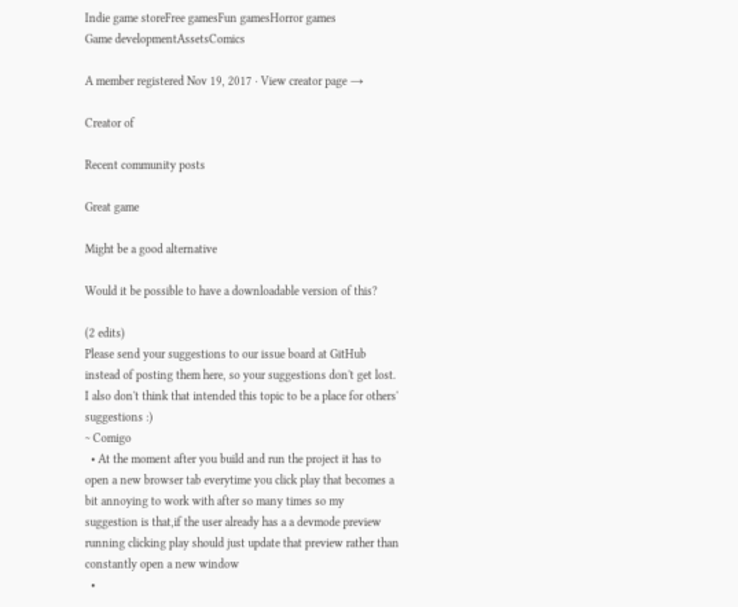Indie game storeFree gamesFun gamesHorror games
Game developmentAssetsComics

A member registered Nov 19, 2017 · View creator page →

Creator of

Recent community posts

Great game

Might be a good alternative

Would it be possible to have a downloadable version of this?

(2 edits)
Please send your suggestions to our issue board at GitHub instead of posting them here, so your suggestions don't get lost.
I also don't think that intended this topic to be a place for others' suggestions :)
~ Comigo
  • At the moment after you build and run the project it has to open a new browser tab everytime you click play that becomes a bit annoying to work with after so many times so my suggestion is that,if the user already has a a devmode preview running clicking play should just update that preview rather than constantly open a new window
  •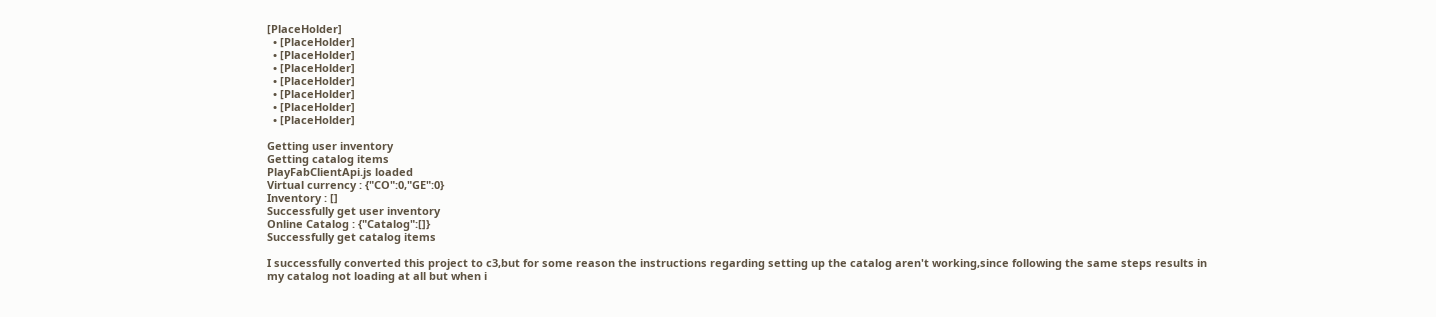[PlaceHolder]
  • [PlaceHolder]
  • [PlaceHolder]
  • [PlaceHolder]
  • [PlaceHolder]
  • [PlaceHolder]
  • [PlaceHolder]
  • [PlaceHolder]

Getting user inventory
Getting catalog items
PlayFabClientApi.js loaded
Virtual currency : {"CO":0,"GE":0}
Inventory : []
Successfully get user inventory
Online Catalog : {"Catalog":[]}
Successfully get catalog items

I successfully converted this project to c3,but for some reason the instructions regarding setting up the catalog aren't working,since following the same steps results in my catalog not loading at all but when i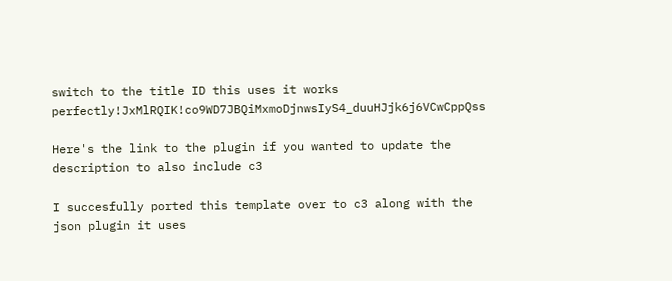switch to the title ID this uses it works perfectly!JxMlRQIK!co9WD7JBQiMxmoDjnwsIyS4_duuHJjk6j6VCwCppQss

Here's the link to the plugin if you wanted to update the description to also include c3

I succesfully ported this template over to c3 along with the json plugin it uses